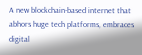A new blockchain-based internet that abhors huge tech platforms, embraces digital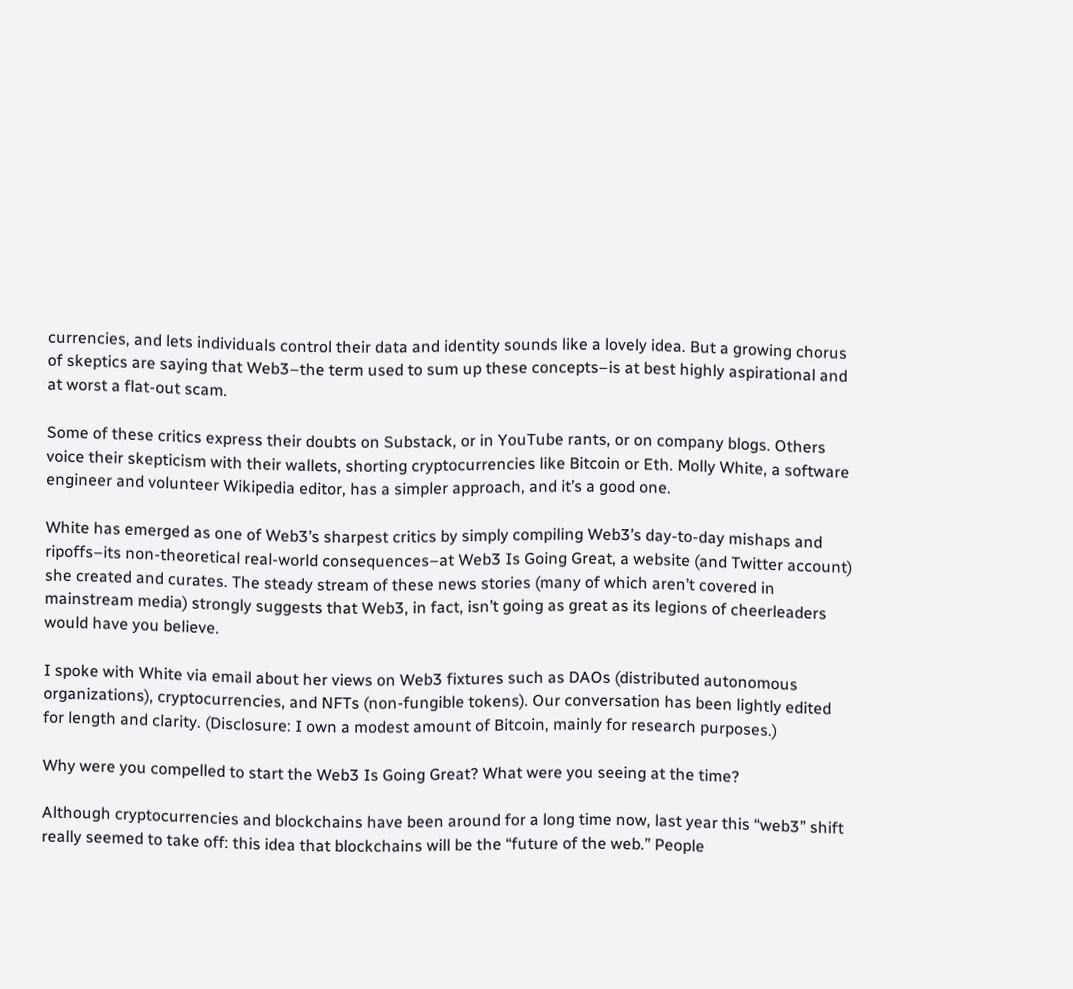currencies, and lets individuals control their data and identity sounds like a lovely idea. But a growing chorus of skeptics are saying that Web3–the term used to sum up these concepts–is at best highly aspirational and at worst a flat-out scam.

Some of these critics express their doubts on Substack, or in YouTube rants, or on company blogs. Others voice their skepticism with their wallets, shorting cryptocurrencies like Bitcoin or Eth. Molly White, a software engineer and volunteer Wikipedia editor, has a simpler approach, and it’s a good one.

White has emerged as one of Web3’s sharpest critics by simply compiling Web3’s day-to-day mishaps and ripoffs–its non-theoretical real-world consequences–at Web3 Is Going Great, a website (and Twitter account) she created and curates. The steady stream of these news stories (many of which aren’t covered in mainstream media) strongly suggests that Web3, in fact, isn’t going as great as its legions of cheerleaders would have you believe.

I spoke with White via email about her views on Web3 fixtures such as DAOs (distributed autonomous organizations), cryptocurrencies, and NFTs (non-fungible tokens). Our conversation has been lightly edited for length and clarity. (Disclosure: I own a modest amount of Bitcoin, mainly for research purposes.)

Why were you compelled to start the Web3 Is Going Great? What were you seeing at the time?

Although cryptocurrencies and blockchains have been around for a long time now, last year this “web3” shift really seemed to take off: this idea that blockchains will be the “future of the web.” People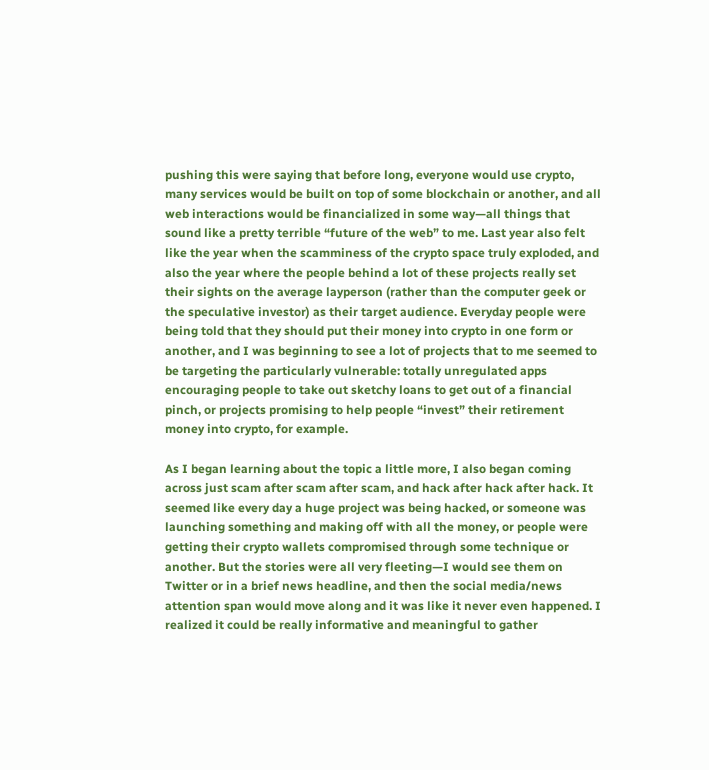pushing this were saying that before long, everyone would use crypto, many services would be built on top of some blockchain or another, and all web interactions would be financialized in some way—all things that sound like a pretty terrible “future of the web” to me. Last year also felt like the year when the scamminess of the crypto space truly exploded, and also the year where the people behind a lot of these projects really set their sights on the average layperson (rather than the computer geek or the speculative investor) as their target audience. Everyday people were being told that they should put their money into crypto in one form or another, and I was beginning to see a lot of projects that to me seemed to be targeting the particularly vulnerable: totally unregulated apps encouraging people to take out sketchy loans to get out of a financial pinch, or projects promising to help people “invest” their retirement money into crypto, for example.

As I began learning about the topic a little more, I also began coming across just scam after scam after scam, and hack after hack after hack. It seemed like every day a huge project was being hacked, or someone was launching something and making off with all the money, or people were getting their crypto wallets compromised through some technique or another. But the stories were all very fleeting—I would see them on Twitter or in a brief news headline, and then the social media/news attention span would move along and it was like it never even happened. I realized it could be really informative and meaningful to gather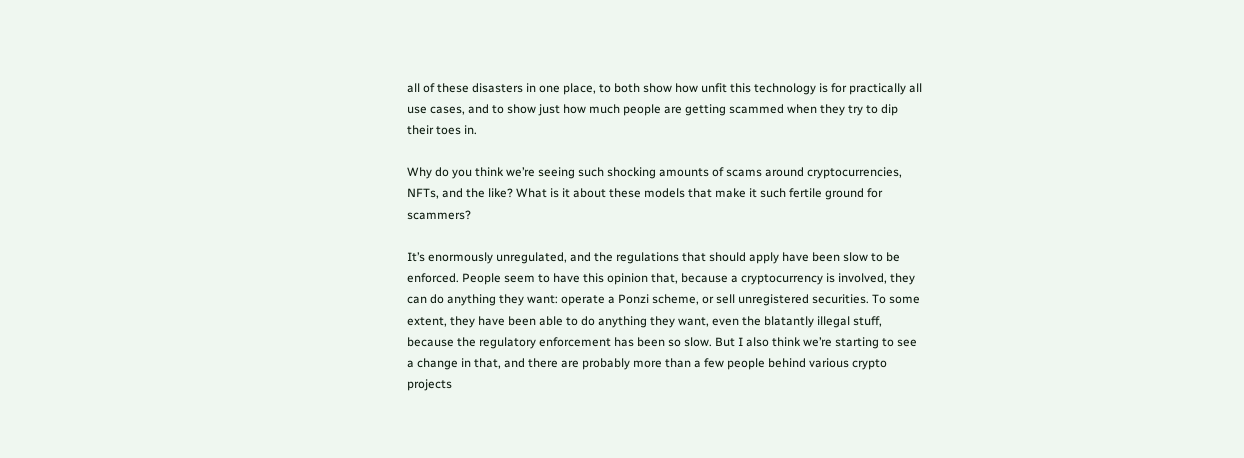all of these disasters in one place, to both show how unfit this technology is for practically all use cases, and to show just how much people are getting scammed when they try to dip their toes in.

Why do you think we’re seeing such shocking amounts of scams around cryptocurrencies, NFTs, and the like? What is it about these models that make it such fertile ground for scammers?

It’s enormously unregulated, and the regulations that should apply have been slow to be enforced. People seem to have this opinion that, because a cryptocurrency is involved, they can do anything they want: operate a Ponzi scheme, or sell unregistered securities. To some extent, they have been able to do anything they want, even the blatantly illegal stuff, because the regulatory enforcement has been so slow. But I also think we’re starting to see a change in that, and there are probably more than a few people behind various crypto projects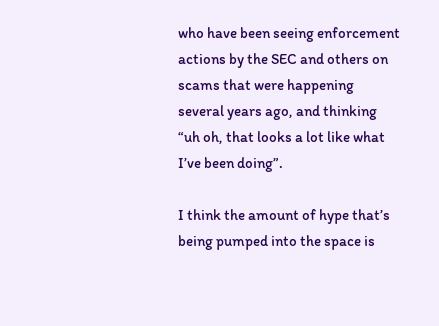who have been seeing enforcement actions by the SEC and others on scams that were happening several years ago, and thinking “uh oh, that looks a lot like what I’ve been doing”.

I think the amount of hype that’s being pumped into the space is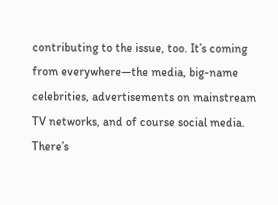contributing to the issue, too. It’s coming from everywhere—the media, big-name celebrities, advertisements on mainstream TV networks, and of course social media. There’s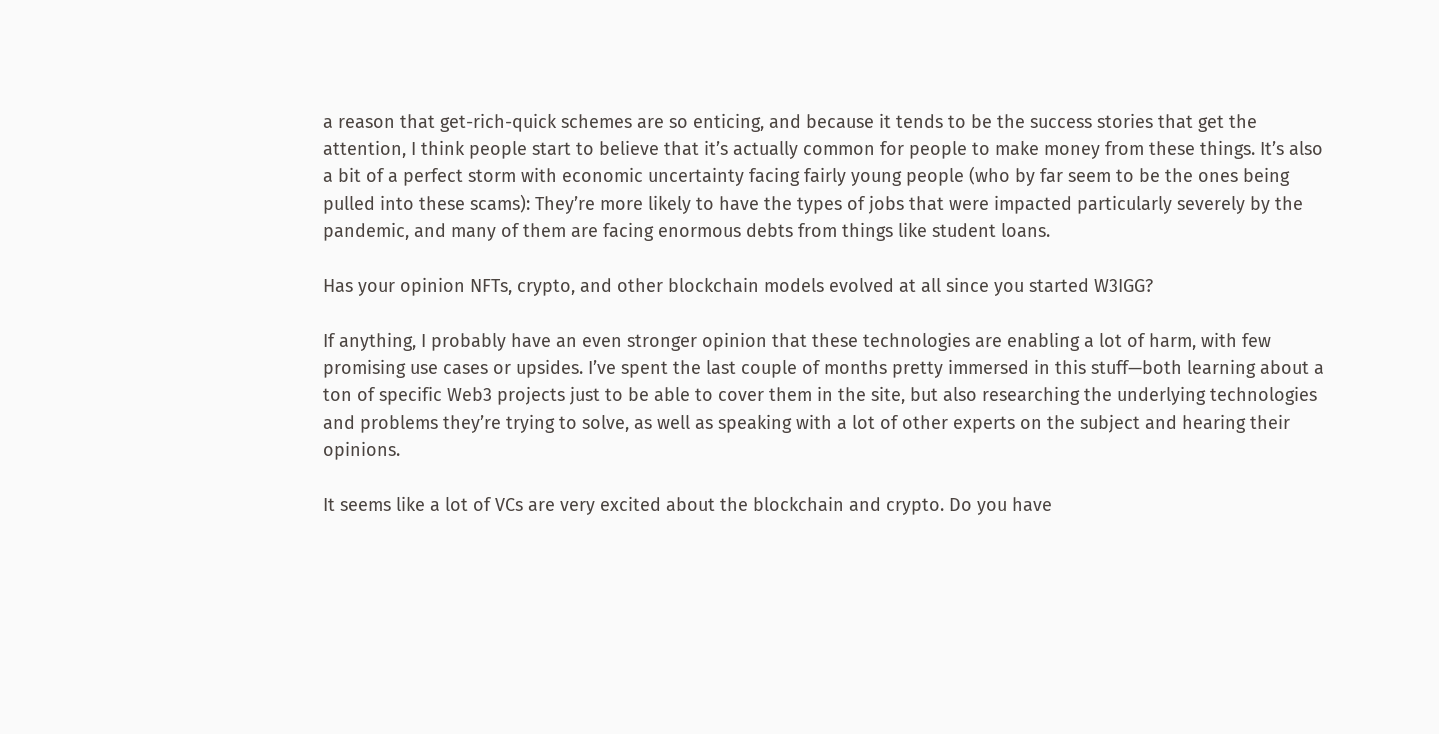a reason that get-rich-quick schemes are so enticing, and because it tends to be the success stories that get the attention, I think people start to believe that it’s actually common for people to make money from these things. It’s also a bit of a perfect storm with economic uncertainty facing fairly young people (who by far seem to be the ones being pulled into these scams): They’re more likely to have the types of jobs that were impacted particularly severely by the pandemic, and many of them are facing enormous debts from things like student loans.

Has your opinion NFTs, crypto, and other blockchain models evolved at all since you started W3IGG?

If anything, I probably have an even stronger opinion that these technologies are enabling a lot of harm, with few promising use cases or upsides. I’ve spent the last couple of months pretty immersed in this stuff—both learning about a ton of specific Web3 projects just to be able to cover them in the site, but also researching the underlying technologies and problems they’re trying to solve, as well as speaking with a lot of other experts on the subject and hearing their opinions.

It seems like a lot of VCs are very excited about the blockchain and crypto. Do you have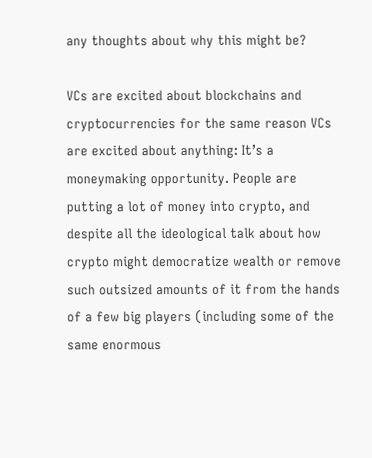any thoughts about why this might be?

VCs are excited about blockchains and cryptocurrencies for the same reason VCs are excited about anything: It’s a moneymaking opportunity. People are putting a lot of money into crypto, and despite all the ideological talk about how crypto might democratize wealth or remove such outsized amounts of it from the hands of a few big players (including some of the same enormous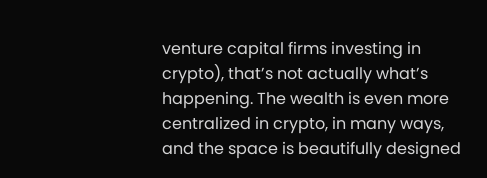venture capital firms investing in crypto), that’s not actually what’s happening. The wealth is even more centralized in crypto, in many ways, and the space is beautifully designed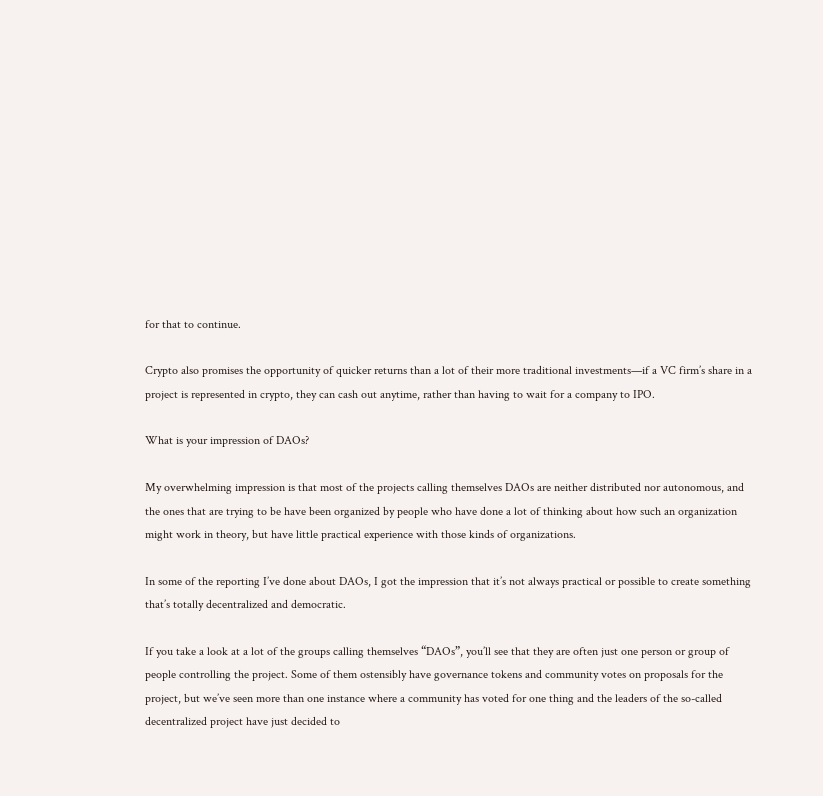for that to continue.

Crypto also promises the opportunity of quicker returns than a lot of their more traditional investments—if a VC firm’s share in a project is represented in crypto, they can cash out anytime, rather than having to wait for a company to IPO.

What is your impression of DAOs?

My overwhelming impression is that most of the projects calling themselves DAOs are neither distributed nor autonomous, and the ones that are trying to be have been organized by people who have done a lot of thinking about how such an organization might work in theory, but have little practical experience with those kinds of organizations.

In some of the reporting I’ve done about DAOs, I got the impression that it’s not always practical or possible to create something that’s totally decentralized and democratic.

If you take a look at a lot of the groups calling themselves “DAOs”, you’ll see that they are often just one person or group of people controlling the project. Some of them ostensibly have governance tokens and community votes on proposals for the project, but we’ve seen more than one instance where a community has voted for one thing and the leaders of the so-called decentralized project have just decided to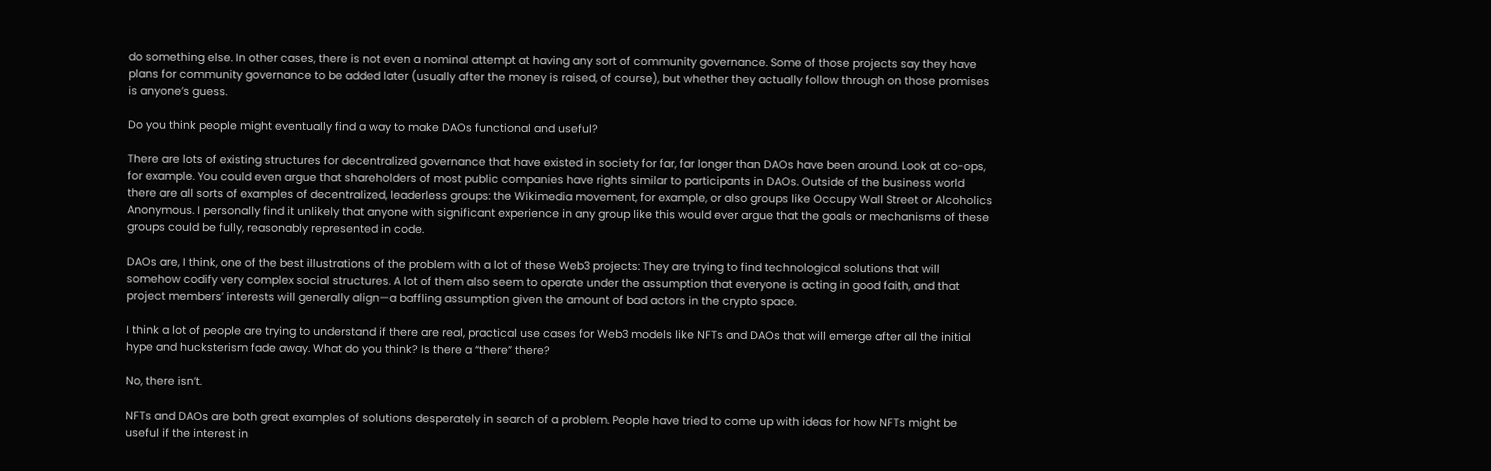do something else. In other cases, there is not even a nominal attempt at having any sort of community governance. Some of those projects say they have plans for community governance to be added later (usually after the money is raised, of course), but whether they actually follow through on those promises is anyone’s guess.

Do you think people might eventually find a way to make DAOs functional and useful?

There are lots of existing structures for decentralized governance that have existed in society for far, far longer than DAOs have been around. Look at co-ops, for example. You could even argue that shareholders of most public companies have rights similar to participants in DAOs. Outside of the business world there are all sorts of examples of decentralized, leaderless groups: the Wikimedia movement, for example, or also groups like Occupy Wall Street or Alcoholics Anonymous. I personally find it unlikely that anyone with significant experience in any group like this would ever argue that the goals or mechanisms of these groups could be fully, reasonably represented in code.

DAOs are, I think, one of the best illustrations of the problem with a lot of these Web3 projects: They are trying to find technological solutions that will somehow codify very complex social structures. A lot of them also seem to operate under the assumption that everyone is acting in good faith, and that project members’ interests will generally align—a baffling assumption given the amount of bad actors in the crypto space.

I think a lot of people are trying to understand if there are real, practical use cases for Web3 models like NFTs and DAOs that will emerge after all the initial hype and hucksterism fade away. What do you think? Is there a “there” there?

No, there isn’t.

NFTs and DAOs are both great examples of solutions desperately in search of a problem. People have tried to come up with ideas for how NFTs might be useful if the interest in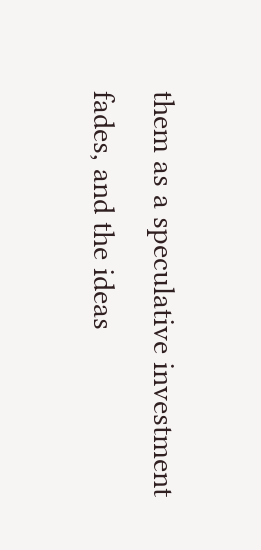them as a speculative investment fades, and the ideas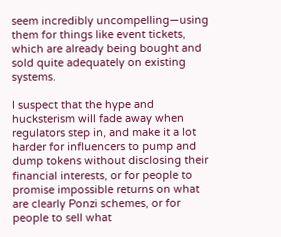seem incredibly uncompelling—using them for things like event tickets, which are already being bought and sold quite adequately on existing systems.

I suspect that the hype and hucksterism will fade away when regulators step in, and make it a lot harder for influencers to pump and dump tokens without disclosing their financial interests, or for people to promise impossible returns on what are clearly Ponzi schemes, or for people to sell what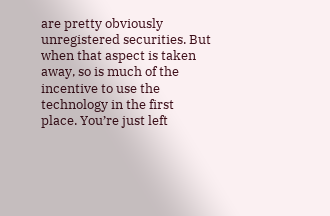are pretty obviously unregistered securities. But when that aspect is taken away, so is much of the incentive to use the technology in the first place. You’re just left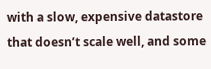with a slow, expensive datastore that doesn’t scale well, and some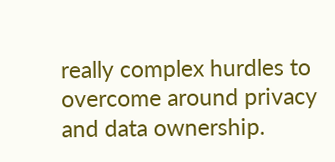really complex hurdles to overcome around privacy and data ownership.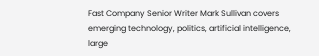Fast Company Senior Writer Mark Sullivan covers emerging technology, politics, artificial intelligence, large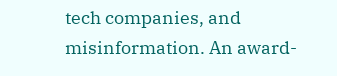tech companies, and misinformation. An award-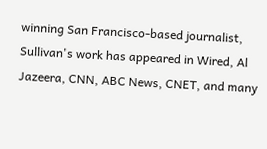winning San Francisco-based journalist, Sullivan's work has appeared in Wired, Al Jazeera, CNN, ABC News, CNET, and many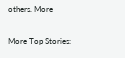others. More

More Top Stories: